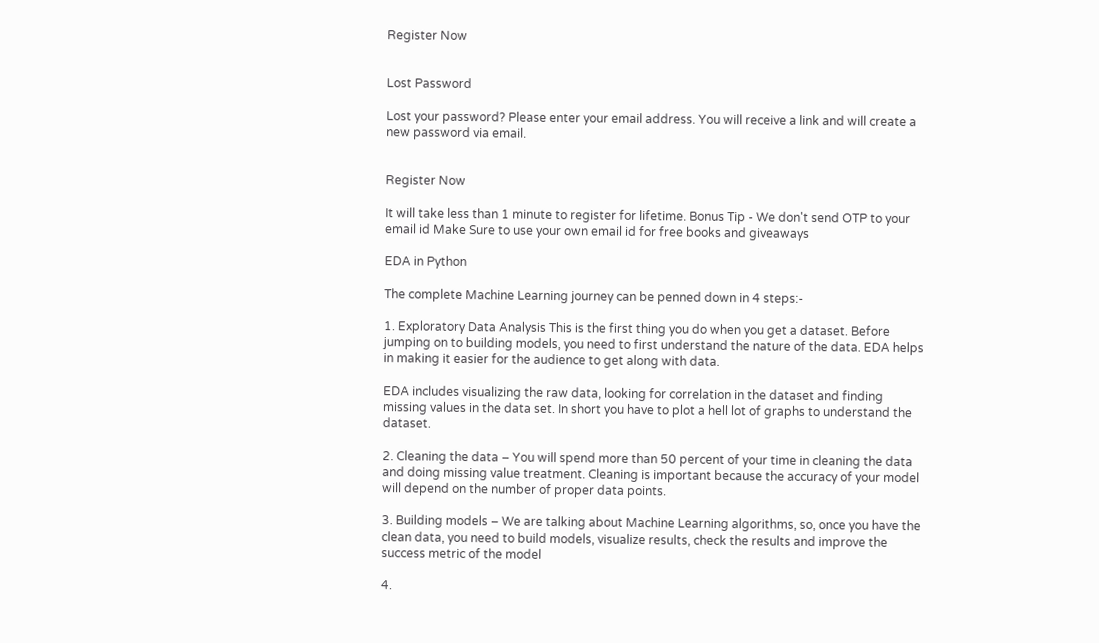Register Now


Lost Password

Lost your password? Please enter your email address. You will receive a link and will create a new password via email.


Register Now

It will take less than 1 minute to register for lifetime. Bonus Tip - We don't send OTP to your email id Make Sure to use your own email id for free books and giveaways

EDA in Python

The complete Machine Learning journey can be penned down in 4 steps:-

1. Exploratory Data Analysis This is the first thing you do when you get a dataset. Before jumping on to building models, you need to first understand the nature of the data. EDA helps in making it easier for the audience to get along with data.

EDA includes visualizing the raw data, looking for correlation in the dataset and finding missing values in the data set. In short you have to plot a hell lot of graphs to understand the dataset.

2. Cleaning the data – You will spend more than 50 percent of your time in cleaning the data and doing missing value treatment. Cleaning is important because the accuracy of your model will depend on the number of proper data points.

3. Building models – We are talking about Machine Learning algorithms, so, once you have the clean data, you need to build models, visualize results, check the results and improve the success metric of the model

4.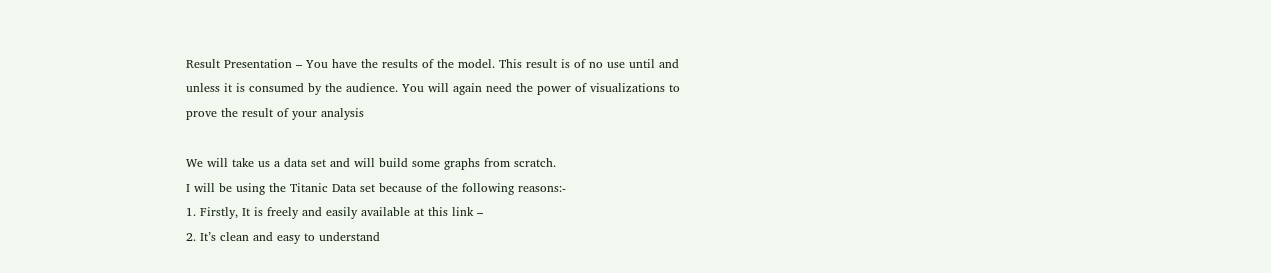Result Presentation – You have the results of the model. This result is of no use until and unless it is consumed by the audience. You will again need the power of visualizations to prove the result of your analysis

We will take us a data set and will build some graphs from scratch.
I will be using the Titanic Data set because of the following reasons:-
1. Firstly, It is freely and easily available at this link –
2. It’s clean and easy to understand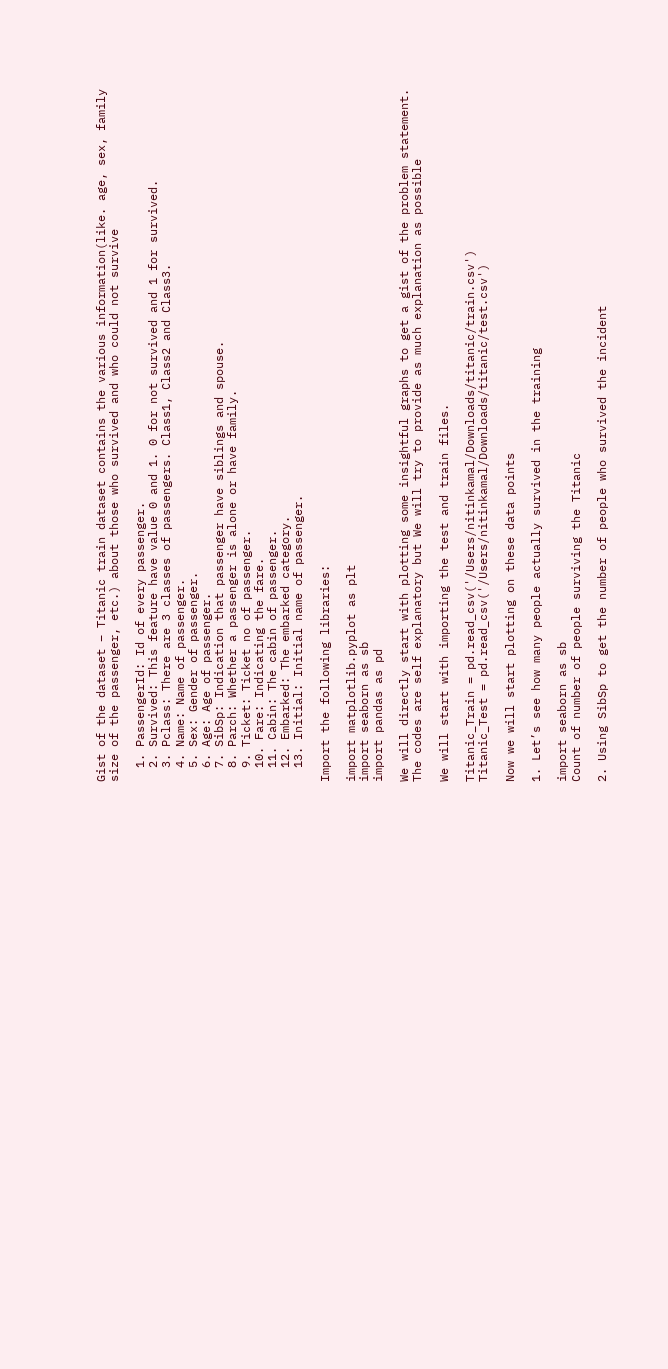Gist of the dataset – Titanic train dataset contains the various information(like. age, sex, family size of the passenger, etc.) about those who survived and who could not survive

  1. PassengerId: Id of every passenger.
  2. Survived: This feature have value 0 and 1. 0 for not survived and 1 for survived.
  3. Pclass: There are 3 classes of passengers. Class1, Class2 and Class3.
  4. Name: Name of passenger.
  5. Sex: Gender of passenger.
  6. Age: Age of passenger.
  7. SibSp: Indication that passenger have siblings and spouse.
  8. Parch: Whether a passenger is alone or have family.
  9. Ticket: Ticket no of passenger.
  10. Fare: Indicating the fare.
  11. Cabin: The cabin of passenger.
  12. Embarked: The embarked category.
  13. Initial: Initial name of passenger.

Import the following libraries:

import matplotlib.pyplot as plt
import seaborn as sb
import pandas as pd

We will directly start with plotting some insightful graphs to get a gist of the problem statement. The codes are self explanatory but We will try to provide as much explanation as possible

We will start with importing the test and train files.

Titanic_Train = pd.read_csv('/Users/nitinkamal/Downloads/titanic/train.csv')
Titanic_Test = pd.read_csv('/Users/nitinkamal/Downloads/titanic/test.csv')

Now we will start plotting on these data points

1. Let’s see how many people actually survived in the training

import seaborn as sb
Count of number of people surviving the Titanic

2. Using SibSp to get the number of people who survived the incident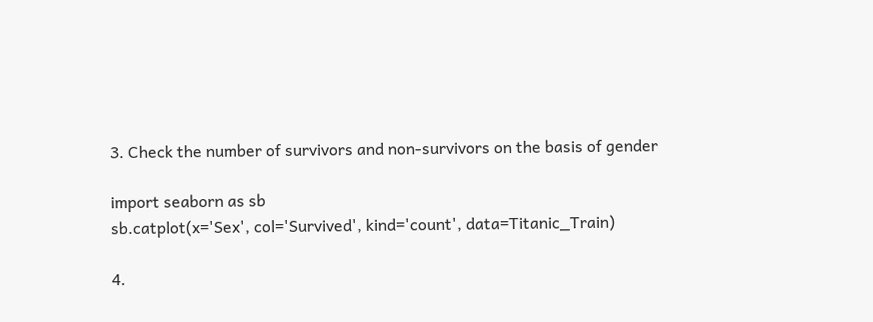3. Check the number of survivors and non-survivors on the basis of gender

import seaborn as sb
sb.catplot(x='Sex', col='Survived', kind='count', data=Titanic_Train)

4.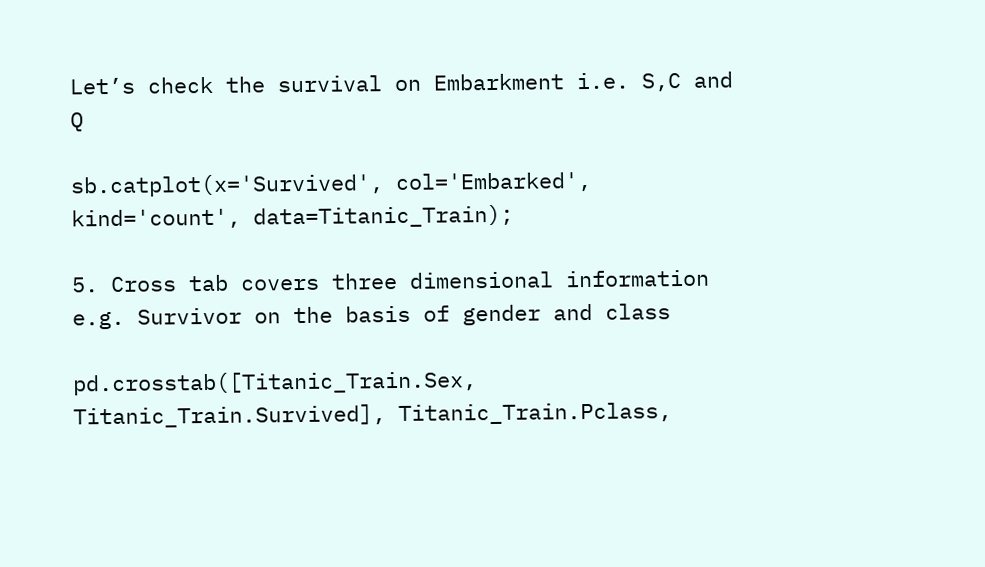Let’s check the survival on Embarkment i.e. S,C and Q

sb.catplot(x='Survived', col='Embarked', kind='count', data=Titanic_Train);

5. Cross tab covers three dimensional information
e.g. Survivor on the basis of gender and class

pd.crosstab([Titanic_Train.Sex, Titanic_Train.Survived], Titanic_Train.Pclass,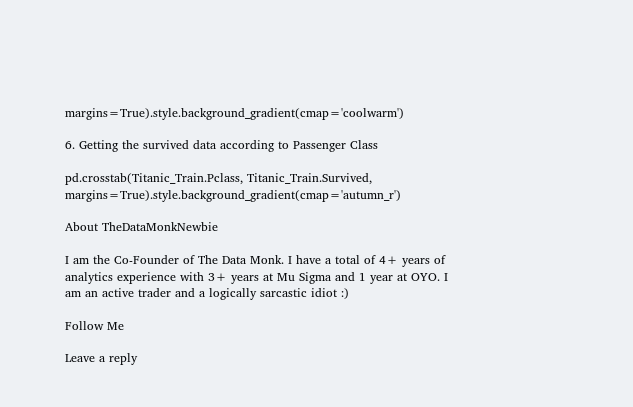margins=True).style.background_gradient(cmap='coolwarm')

6. Getting the survived data according to Passenger Class

pd.crosstab(Titanic_Train.Pclass, Titanic_Train.Survived, margins=True).style.background_gradient(cmap='autumn_r')

About TheDataMonkNewbie

I am the Co-Founder of The Data Monk. I have a total of 4+ years of analytics experience with 3+ years at Mu Sigma and 1 year at OYO. I am an active trader and a logically sarcastic idiot :)

Follow Me

Leave a reply